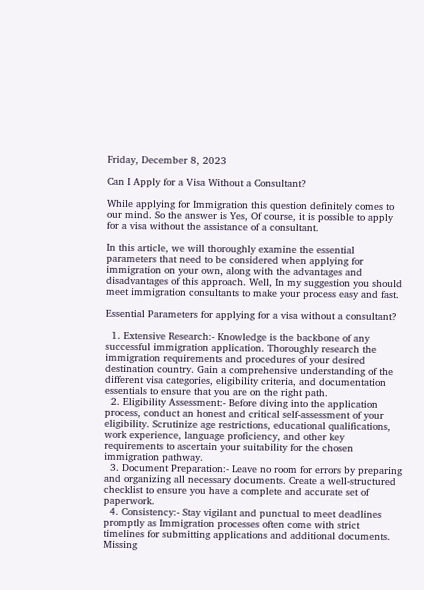Friday, December 8, 2023

Can I Apply for a Visa Without a Consultant?

While applying for Immigration this question definitely comes to our mind. So the answer is Yes, Of course, it is possible to apply for a visa without the assistance of a consultant.

In this article, we will thoroughly examine the essential parameters that need to be considered when applying for immigration on your own, along with the advantages and disadvantages of this approach. Well, In my suggestion you should meet immigration consultants to make your process easy and fast.

Essential Parameters for applying for a visa without a consultant?

  1. Extensive Research:- Knowledge is the backbone of any successful immigration application. Thoroughly research the immigration requirements and procedures of your desired destination country. Gain a comprehensive understanding of the different visa categories, eligibility criteria, and documentation essentials to ensure that you are on the right path.
  2. Eligibility Assessment:- Before diving into the application process, conduct an honest and critical self-assessment of your eligibility. Scrutinize age restrictions, educational qualifications, work experience, language proficiency, and other key requirements to ascertain your suitability for the chosen immigration pathway.
  3. Document Preparation:- Leave no room for errors by preparing and organizing all necessary documents. Create a well-structured checklist to ensure you have a complete and accurate set of paperwork.
  4. Consistency:- Stay vigilant and punctual to meet deadlines promptly as Immigration processes often come with strict timelines for submitting applications and additional documents. Missing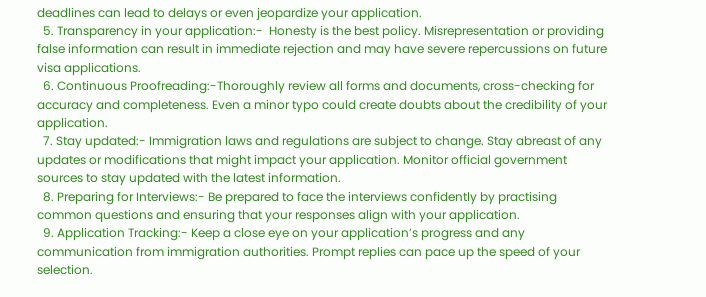deadlines can lead to delays or even jeopardize your application.
  5. Transparency in your application:-  Honesty is the best policy. Misrepresentation or providing false information can result in immediate rejection and may have severe repercussions on future visa applications.
  6. Continuous Proofreading:-Thoroughly review all forms and documents, cross-checking for accuracy and completeness. Even a minor typo could create doubts about the credibility of your application.
  7. Stay updated:- Immigration laws and regulations are subject to change. Stay abreast of any updates or modifications that might impact your application. Monitor official government sources to stay updated with the latest information.
  8. Preparing for Interviews:- Be prepared to face the interviews confidently by practising common questions and ensuring that your responses align with your application.
  9. Application Tracking:- Keep a close eye on your application’s progress and any communication from immigration authorities. Prompt replies can pace up the speed of your selection.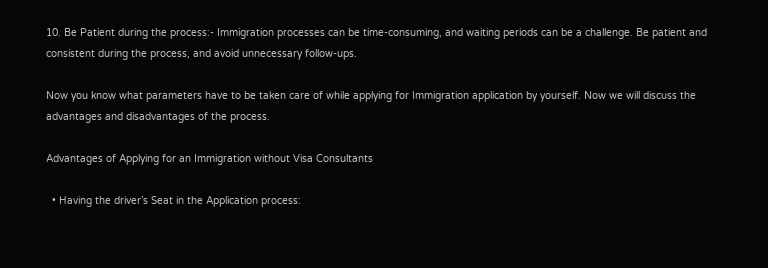10. Be Patient during the process:- Immigration processes can be time-consuming, and waiting periods can be a challenge. Be patient and consistent during the process, and avoid unnecessary follow-ups.

Now you know what parameters have to be taken care of while applying for Immigration application by yourself. Now we will discuss the advantages and disadvantages of the process.

Advantages of Applying for an Immigration without Visa Consultants

  • Having the driver’s Seat in the Application process: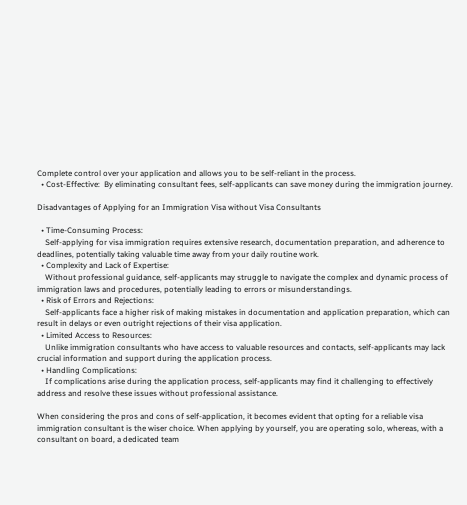Complete control over your application and allows you to be self-reliant in the process.
  • Cost-Effective:  By eliminating consultant fees, self-applicants can save money during the immigration journey.

Disadvantages of Applying for an Immigration Visa without Visa Consultants

  • Time-Consuming Process:
    Self-applying for visa immigration requires extensive research, documentation preparation, and adherence to deadlines, potentially taking valuable time away from your daily routine work.
  • Complexity and Lack of Expertise:
    Without professional guidance, self-applicants may struggle to navigate the complex and dynamic process of immigration laws and procedures, potentially leading to errors or misunderstandings.
  • Risk of Errors and Rejections:
    Self-applicants face a higher risk of making mistakes in documentation and application preparation, which can result in delays or even outright rejections of their visa application.
  • Limited Access to Resources:
    Unlike immigration consultants who have access to valuable resources and contacts, self-applicants may lack crucial information and support during the application process.
  • Handling Complications:
    If complications arise during the application process, self-applicants may find it challenging to effectively address and resolve these issues without professional assistance.

When considering the pros and cons of self-application, it becomes evident that opting for a reliable visa immigration consultant is the wiser choice. When applying by yourself, you are operating solo, whereas, with a consultant on board, a dedicated team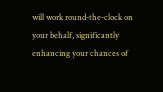will work round-the-clock on your behalf, significantly enhancing your chances of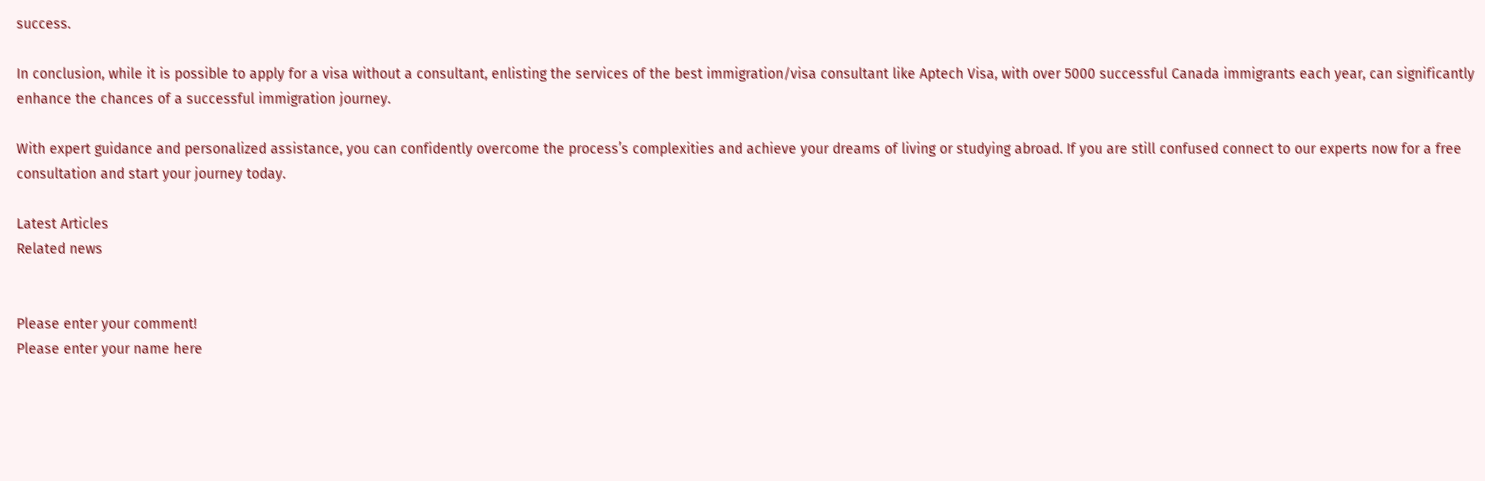success.

In conclusion, while it is possible to apply for a visa without a consultant, enlisting the services of the best immigration/visa consultant like Aptech Visa, with over 5000 successful Canada immigrants each year, can significantly enhance the chances of a successful immigration journey.

With expert guidance and personalized assistance, you can confidently overcome the process’s complexities and achieve your dreams of living or studying abroad. If you are still confused connect to our experts now for a free consultation and start your journey today.

Latest Articles
Related news


Please enter your comment!
Please enter your name here